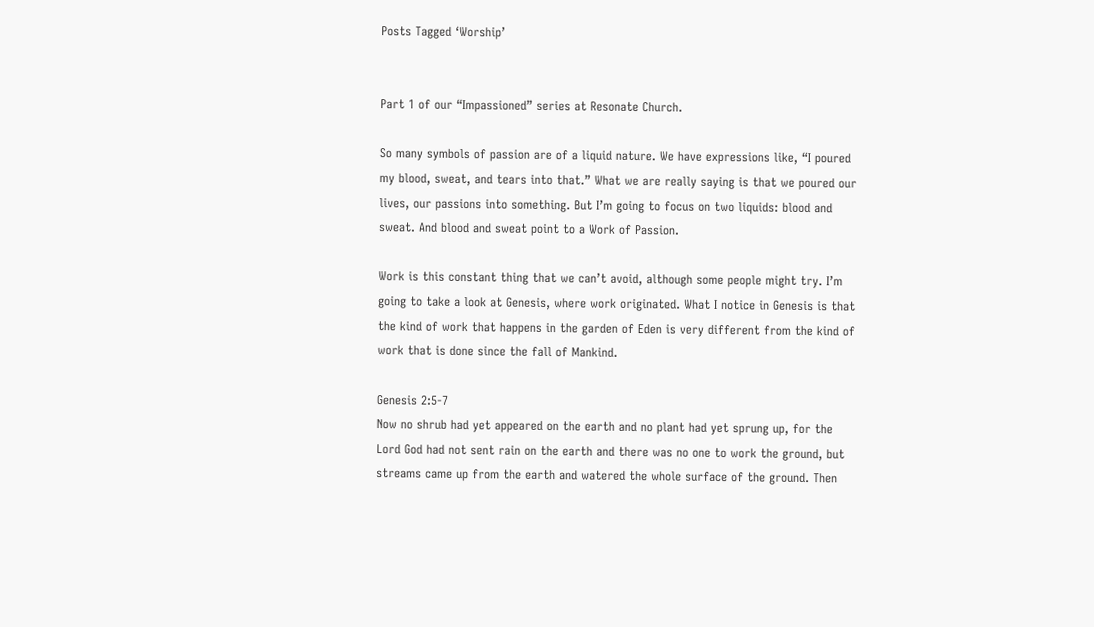Posts Tagged ‘Worship’


Part 1 of our “Impassioned” series at Resonate Church.

So many symbols of passion are of a liquid nature. We have expressions like, “I poured my blood, sweat, and tears into that.” What we are really saying is that we poured our lives, our passions into something. But I’m going to focus on two liquids: blood and sweat. And blood and sweat point to a Work of Passion.

Work is this constant thing that we can’t avoid, although some people might try. I’m going to take a look at Genesis, where work originated. What I notice in Genesis is that the kind of work that happens in the garden of Eden is very different from the kind of work that is done since the fall of Mankind.

Genesis 2:5-7
Now no shrub had yet appeared on the earth and no plant had yet sprung up, for the Lord God had not sent rain on the earth and there was no one to work the ground, but streams came up from the earth and watered the whole surface of the ground. Then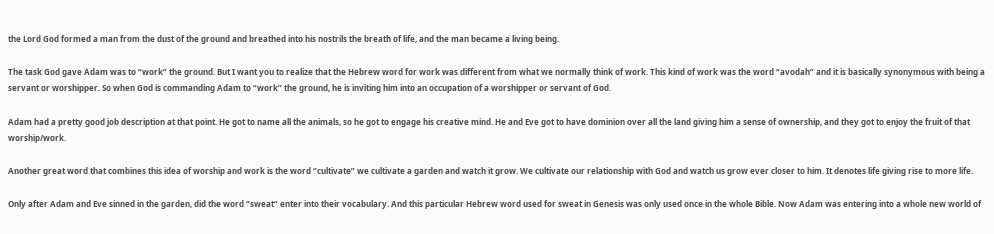the Lord God formed a man from the dust of the ground and breathed into his nostrils the breath of life, and the man became a living being.

The task God gave Adam was to “work” the ground. But I want you to realize that the Hebrew word for work was different from what we normally think of work. This kind of work was the word “avodah” and it is basically synonymous with being a servant or worshipper. So when God is commanding Adam to “work” the ground, he is inviting him into an occupation of a worshipper or servant of God.

Adam had a pretty good job description at that point. He got to name all the animals, so he got to engage his creative mind. He and Eve got to have dominion over all the land giving him a sense of ownership, and they got to enjoy the fruit of that worship/work.

Another great word that combines this idea of worship and work is the word “cultivate” we cultivate a garden and watch it grow. We cultivate our relationship with God and watch us grow ever closer to him. It denotes life giving rise to more life.

Only after Adam and Eve sinned in the garden, did the word “sweat” enter into their vocabulary. And this particular Hebrew word used for sweat in Genesis was only used once in the whole Bible. Now Adam was entering into a whole new world of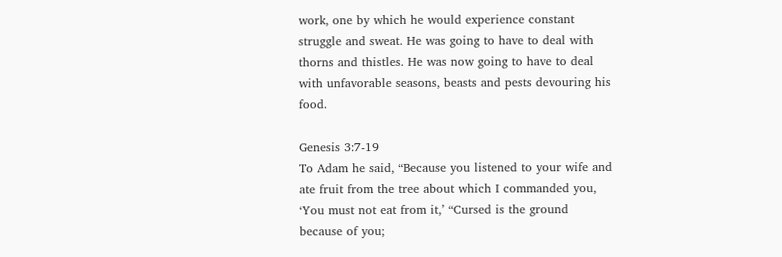work, one by which he would experience constant struggle and sweat. He was going to have to deal with thorns and thistles. He was now going to have to deal with unfavorable seasons, beasts and pests devouring his food.

Genesis 3:7-19
To Adam he said, “Because you listened to your wife and ate fruit from the tree about which I commanded you, ‘You must not eat from it,’ “Cursed is the ground because of you;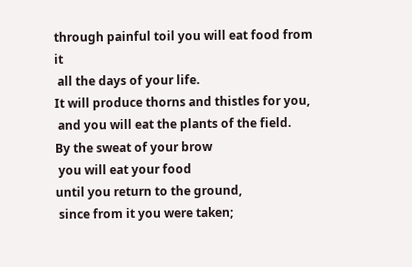through painful toil you will eat food from it
 all the days of your life.
It will produce thorns and thistles for you,
 and you will eat the plants of the field.
By the sweat of your brow
 you will eat your food
until you return to the ground,
 since from it you were taken;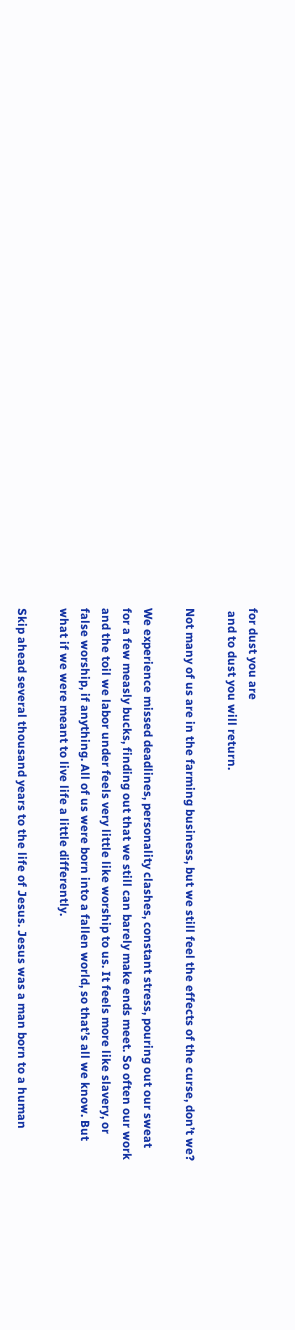for dust you are
 and to dust you will return.

Not many of us are in the farming business, but we still feel the effects of the curse, don’t we?

We experience missed deadlines, personality clashes, constant stress, pouring out our sweat for a few measly bucks, finding out that we still can barely make ends meet. So often our work and the toil we labor under feels very little like worship to us. It feels more like slavery, or false worship, if anything. All of us were born into a fallen world, so that’s all we know. But what if we were meant to live life a little differently.

Skip ahead several thousand years to the life of Jesus. Jesus was a man born to a human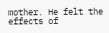mother. He felt the effects of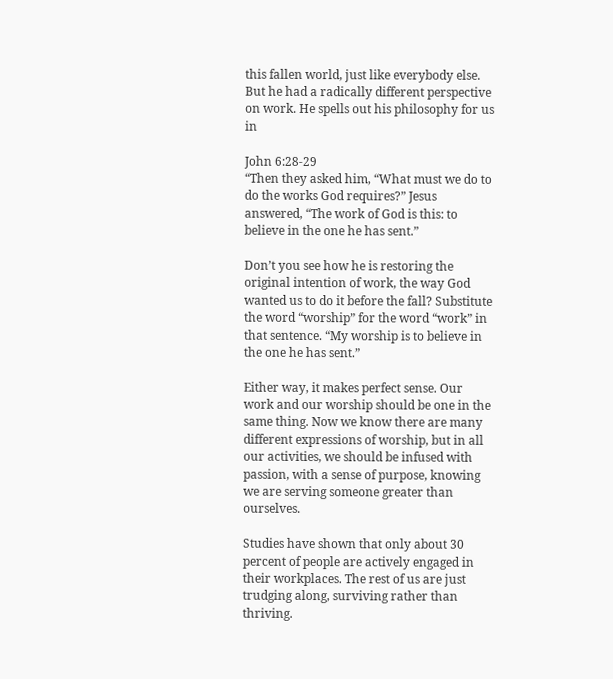this fallen world, just like everybody else. But he had a radically different perspective on work. He spells out his philosophy for us in

John 6:28-29
“Then they asked him, “What must we do to do the works God requires?” Jesus answered, “The work of God is this: to believe in the one he has sent.”

Don’t you see how he is restoring the original intention of work, the way God wanted us to do it before the fall? Substitute the word “worship” for the word “work” in that sentence. “My worship is to believe in the one he has sent.”

Either way, it makes perfect sense. Our work and our worship should be one in the same thing. Now we know there are many different expressions of worship, but in all our activities, we should be infused with passion, with a sense of purpose, knowing we are serving someone greater than ourselves.

Studies have shown that only about 30 percent of people are actively engaged in their workplaces. The rest of us are just trudging along, surviving rather than thriving.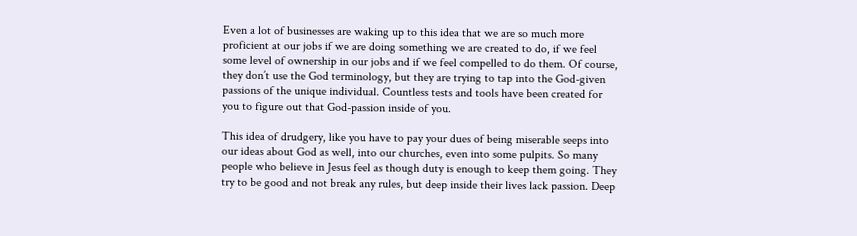Even a lot of businesses are waking up to this idea that we are so much more proficient at our jobs if we are doing something we are created to do, if we feel some level of ownership in our jobs and if we feel compelled to do them. Of course, they don’t use the God terminology, but they are trying to tap into the God-given passions of the unique individual. Countless tests and tools have been created for you to figure out that God-passion inside of you.

This idea of drudgery, like you have to pay your dues of being miserable seeps into our ideas about God as well, into our churches, even into some pulpits. So many people who believe in Jesus feel as though duty is enough to keep them going. They try to be good and not break any rules, but deep inside their lives lack passion. Deep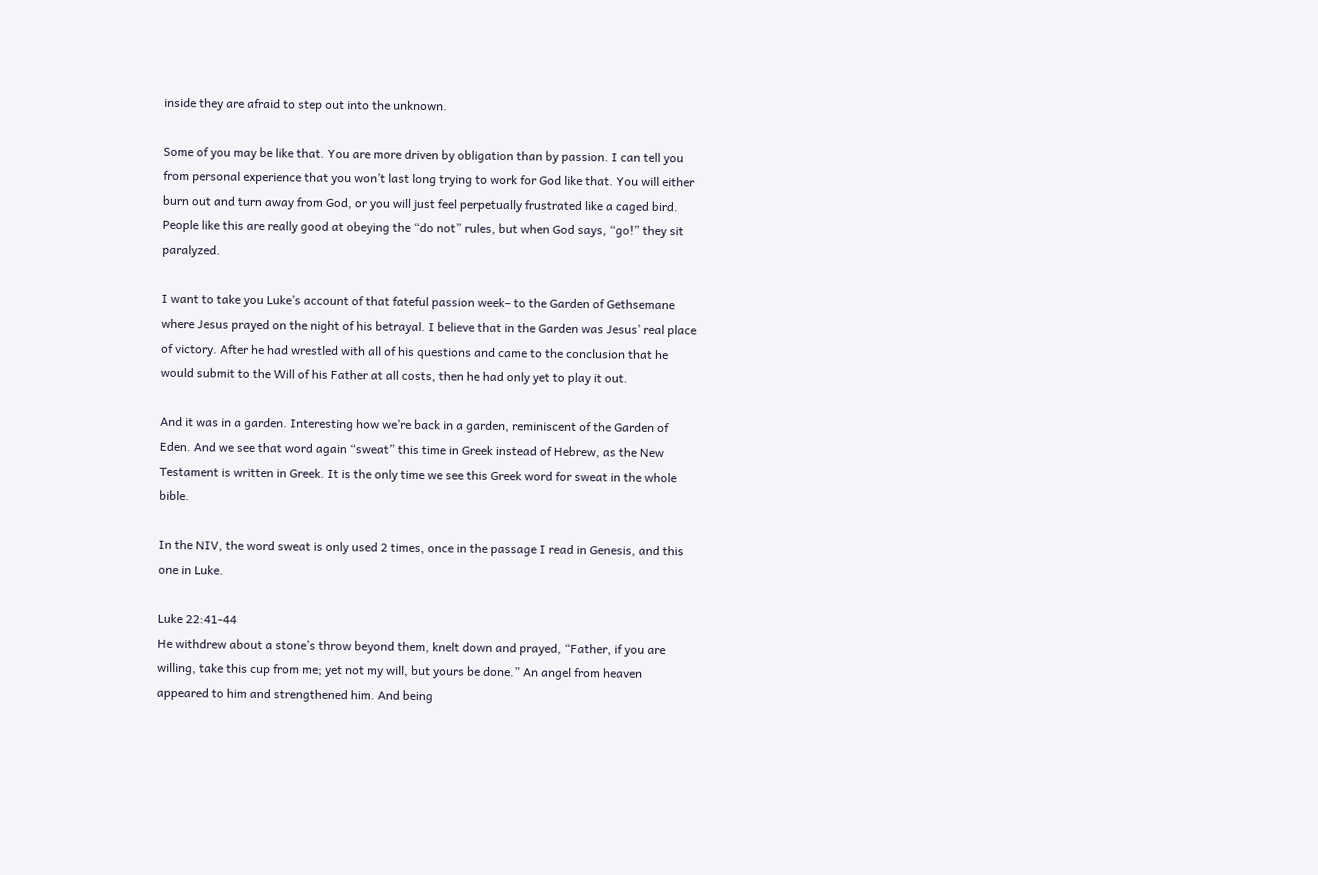inside they are afraid to step out into the unknown.

Some of you may be like that. You are more driven by obligation than by passion. I can tell you from personal experience that you won’t last long trying to work for God like that. You will either burn out and turn away from God, or you will just feel perpetually frustrated like a caged bird. People like this are really good at obeying the “do not” rules, but when God says, “go!” they sit paralyzed.

I want to take you Luke’s account of that fateful passion week– to the Garden of Gethsemane where Jesus prayed on the night of his betrayal. I believe that in the Garden was Jesus’ real place of victory. After he had wrestled with all of his questions and came to the conclusion that he would submit to the Will of his Father at all costs, then he had only yet to play it out.

And it was in a garden. Interesting how we’re back in a garden, reminiscent of the Garden of Eden. And we see that word again “sweat” this time in Greek instead of Hebrew, as the New Testament is written in Greek. It is the only time we see this Greek word for sweat in the whole bible.

In the NIV, the word sweat is only used 2 times, once in the passage I read in Genesis, and this one in Luke.

Luke 22:41-44
He withdrew about a stone’s throw beyond them, knelt down and prayed, “Father, if you are willing, take this cup from me; yet not my will, but yours be done.” An angel from heaven appeared to him and strengthened him. And being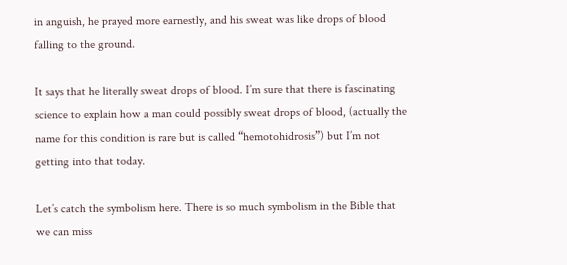in anguish, he prayed more earnestly, and his sweat was like drops of blood falling to the ground.

It says that he literally sweat drops of blood. I’m sure that there is fascinating science to explain how a man could possibly sweat drops of blood, (actually the name for this condition is rare but is called “hemotohidrosis”) but I’m not getting into that today.

Let’s catch the symbolism here. There is so much symbolism in the Bible that we can miss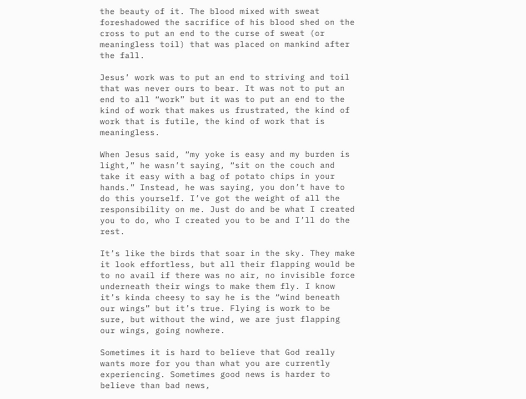the beauty of it. The blood mixed with sweat foreshadowed the sacrifice of his blood shed on the cross to put an end to the curse of sweat (or meaningless toil) that was placed on mankind after the fall.

Jesus’ work was to put an end to striving and toil that was never ours to bear. It was not to put an end to all “work” but it was to put an end to the kind of work that makes us frustrated, the kind of work that is futile, the kind of work that is meaningless.

When Jesus said, “my yoke is easy and my burden is light,” he wasn’t saying, “sit on the couch and take it easy with a bag of potato chips in your hands.” Instead, he was saying, you don’t have to do this yourself. I’ve got the weight of all the responsibility on me. Just do and be what I created you to do, who I created you to be and I’ll do the rest.

It’s like the birds that soar in the sky. They make it look effortless, but all their flapping would be to no avail if there was no air, no invisible force underneath their wings to make them fly. I know it’s kinda cheesy to say he is the “wind beneath our wings” but it’s true. Flying is work to be sure, but without the wind, we are just flapping our wings, going nowhere.

Sometimes it is hard to believe that God really wants more for you than what you are currently experiencing. Sometimes good news is harder to believe than bad news,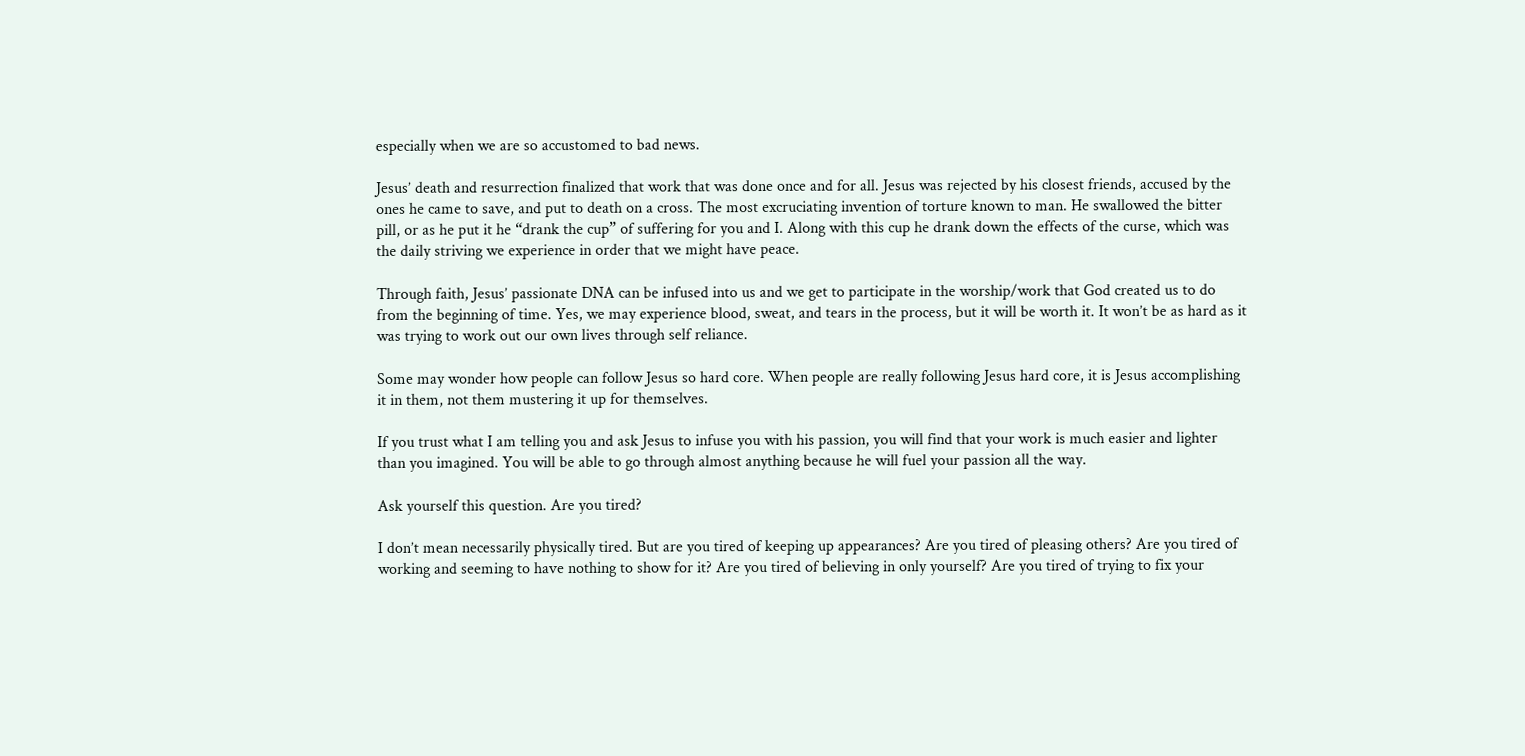especially when we are so accustomed to bad news.

Jesus’ death and resurrection finalized that work that was done once and for all. Jesus was rejected by his closest friends, accused by the ones he came to save, and put to death on a cross. The most excruciating invention of torture known to man. He swallowed the bitter pill, or as he put it he “drank the cup” of suffering for you and I. Along with this cup he drank down the effects of the curse, which was the daily striving we experience in order that we might have peace.

Through faith, Jesus’ passionate DNA can be infused into us and we get to participate in the worship/work that God created us to do from the beginning of time. Yes, we may experience blood, sweat, and tears in the process, but it will be worth it. It won’t be as hard as it was trying to work out our own lives through self reliance.

Some may wonder how people can follow Jesus so hard core. When people are really following Jesus hard core, it is Jesus accomplishing it in them, not them mustering it up for themselves.

If you trust what I am telling you and ask Jesus to infuse you with his passion, you will find that your work is much easier and lighter than you imagined. You will be able to go through almost anything because he will fuel your passion all the way.

Ask yourself this question. Are you tired?

I don’t mean necessarily physically tired. But are you tired of keeping up appearances? Are you tired of pleasing others? Are you tired of working and seeming to have nothing to show for it? Are you tired of believing in only yourself? Are you tired of trying to fix your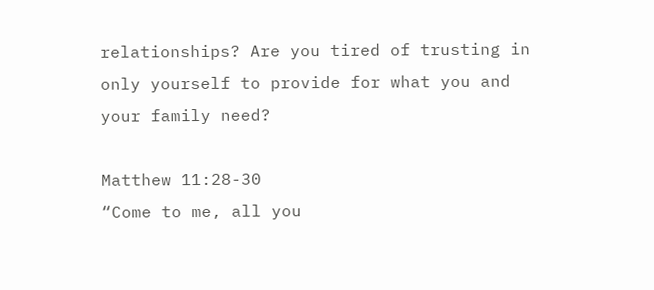relationships? Are you tired of trusting in only yourself to provide for what you and your family need?

Matthew 11:28-30
“Come to me, all you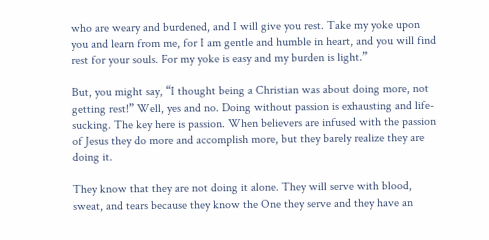who are weary and burdened, and I will give you rest. Take my yoke upon you and learn from me, for I am gentle and humble in heart, and you will find rest for your souls. For my yoke is easy and my burden is light.”

But, you might say, “I thought being a Christian was about doing more, not getting rest!” Well, yes and no. Doing without passion is exhausting and life-sucking. The key here is passion. When believers are infused with the passion of Jesus they do more and accomplish more, but they barely realize they are doing it.

They know that they are not doing it alone. They will serve with blood, sweat, and tears because they know the One they serve and they have an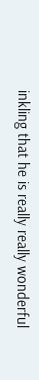inkling that he is really really wonderful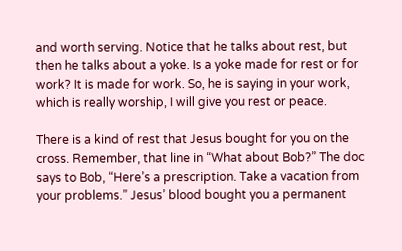and worth serving. Notice that he talks about rest, but then he talks about a yoke. Is a yoke made for rest or for work? It is made for work. So, he is saying in your work, which is really worship, I will give you rest or peace.

There is a kind of rest that Jesus bought for you on the cross. Remember, that line in “What about Bob?” The doc says to Bob, “Here’s a prescription. Take a vacation from your problems.” Jesus’ blood bought you a permanent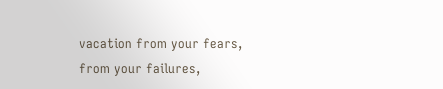vacation from your fears, from your failures,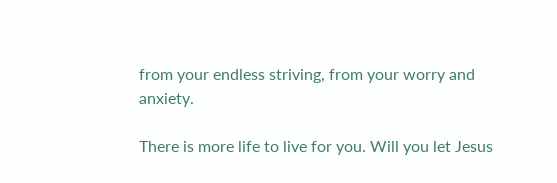from your endless striving, from your worry and anxiety.

There is more life to live for you. Will you let Jesus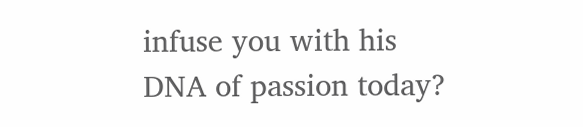infuse you with his DNA of passion today?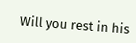Will you rest in his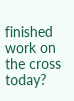finished work on the cross today?